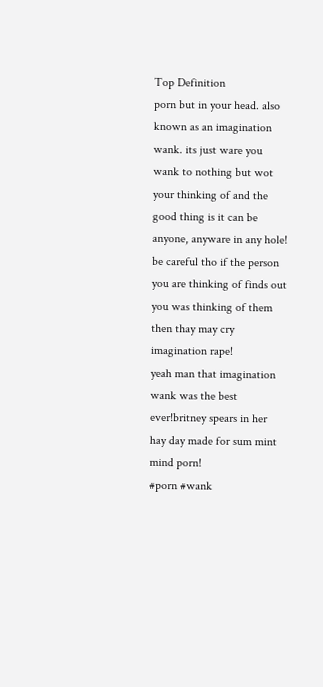Top Definition
porn but in your head. also known as an imagination wank. its just ware you wank to nothing but wot your thinking of and the good thing is it can be anyone, anyware in any hole! be careful tho if the person you are thinking of finds out you was thinking of them then thay may cry imagination rape!
yeah man that imagination wank was the best ever!britney spears in her hay day made for sum mint mind porn!
#porn #wank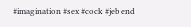#imagination #sex #cock #jeb end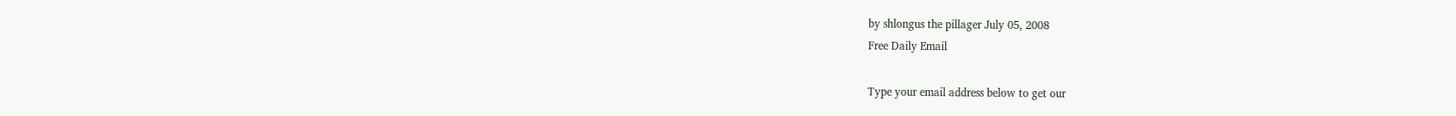by shlongus the pillager July 05, 2008
Free Daily Email

Type your email address below to get our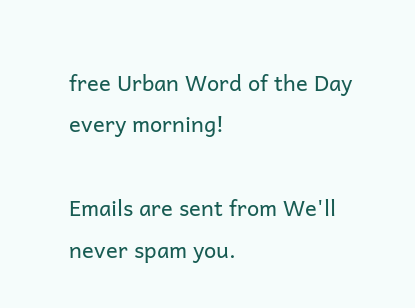free Urban Word of the Day every morning!

Emails are sent from We'll never spam you.